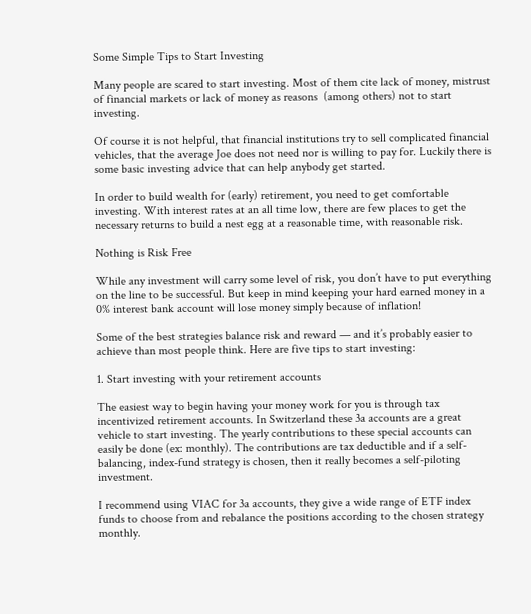Some Simple Tips to Start Investing

Many people are scared to start investing. Most of them cite lack of money, mistrust of financial markets or lack of money as reasons  (among others) not to start investing.

Of course it is not helpful, that financial institutions try to sell complicated financial vehicles, that the average Joe does not need nor is willing to pay for. Luckily there is some basic investing advice that can help anybody get started.

In order to build wealth for (early) retirement, you need to get comfortable investing. With interest rates at an all time low, there are few places to get the necessary returns to build a nest egg at a reasonable time, with reasonable risk.

Nothing is Risk Free

While any investment will carry some level of risk, you don’t have to put everything on the line to be successful. But keep in mind keeping your hard earned money in a 0% interest bank account will lose money simply because of inflation!

Some of the best strategies balance risk and reward — and it’s probably easier to achieve than most people think. Here are five tips to start investing:

1. Start investing with your retirement accounts

The easiest way to begin having your money work for you is through tax incentivized retirement accounts. In Switzerland these 3a accounts are a great vehicle to start investing. The yearly contributions to these special accounts can easily be done (ex: monthly). The contributions are tax deductible and if a self-balancing, index-fund strategy is chosen, then it really becomes a self-piloting investment.

I recommend using VIAC for 3a accounts, they give a wide range of ETF index funds to choose from and rebalance the positions according to the chosen strategy monthly.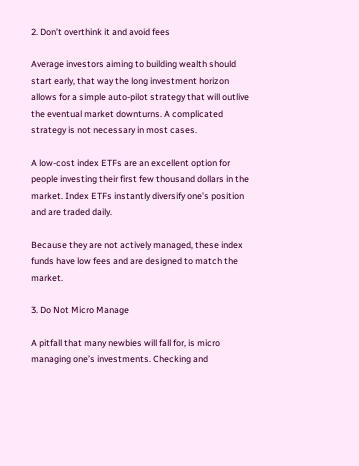2. Don’t overthink it and avoid fees

Average investors aiming to building wealth should start early, that way the long investment horizon allows for a simple auto-pilot strategy that will outlive the eventual market downturns. A complicated strategy is not necessary in most cases.

A low-cost index ETFs are an excellent option for people investing their first few thousand dollars in the market. Index ETFs instantly diversify one’s position and are traded daily.

Because they are not actively managed, these index funds have low fees and are designed to match the market.

3. Do Not Micro Manage

A pitfall that many newbies will fall for, is micro managing one’s investments. Checking and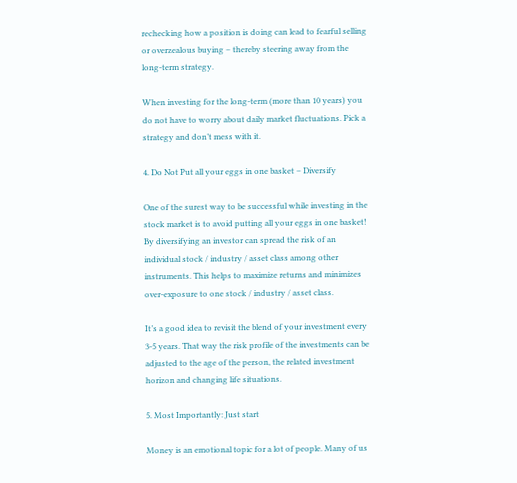rechecking how a position is doing can lead to fearful selling or overzealous buying – thereby steering away from the long-term strategy.

When investing for the long-term (more than 10 years) you do not have to worry about daily market fluctuations. Pick a strategy and don’t mess with it.

4. Do Not Put all your eggs in one basket – Diversify

One of the surest way to be successful while investing in the stock market is to avoid putting all your eggs in one basket! By diversifying an investor can spread the risk of an individual stock / industry / asset class among other instruments. This helps to maximize returns and minimizes over-exposure to one stock / industry / asset class.

It’s a good idea to revisit the blend of your investment every 3-5 years. That way the risk profile of the investments can be adjusted to the age of the person, the related investment horizon and changing life situations.

5. Most Importantly: Just start

Money is an emotional topic for a lot of people. Many of us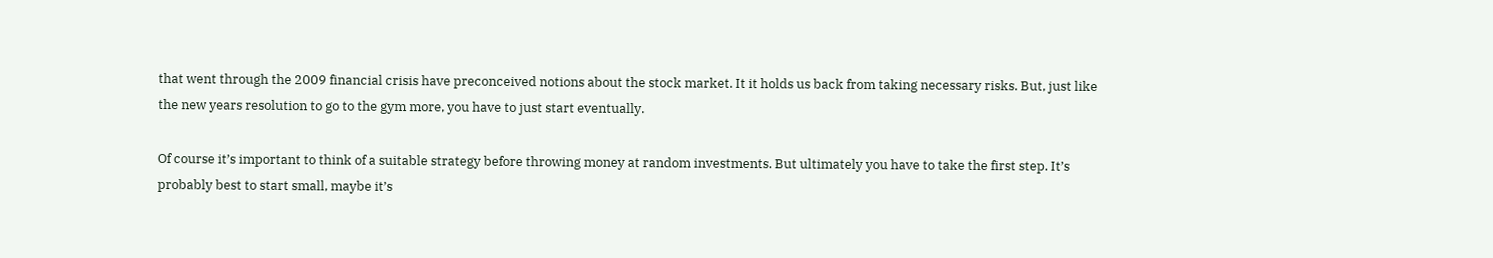that went through the 2009 financial crisis have preconceived notions about the stock market. It it holds us back from taking necessary risks. But, just like the new years resolution to go to the gym more, you have to just start eventually.

Of course it’s important to think of a suitable strategy before throwing money at random investments. But ultimately you have to take the first step. It’s probably best to start small, maybe it’s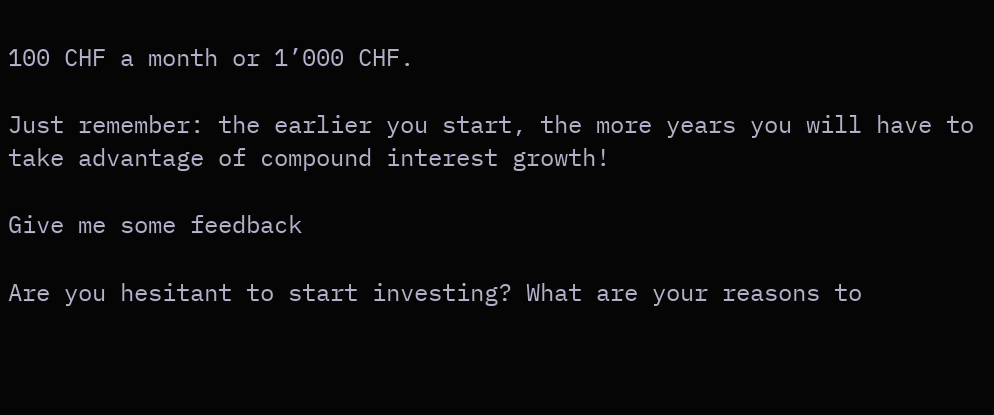100 CHF a month or 1’000 CHF.

Just remember: the earlier you start, the more years you will have to take advantage of compound interest growth!

Give me some feedback

Are you hesitant to start investing? What are your reasons to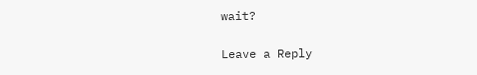wait?

Leave a Reply